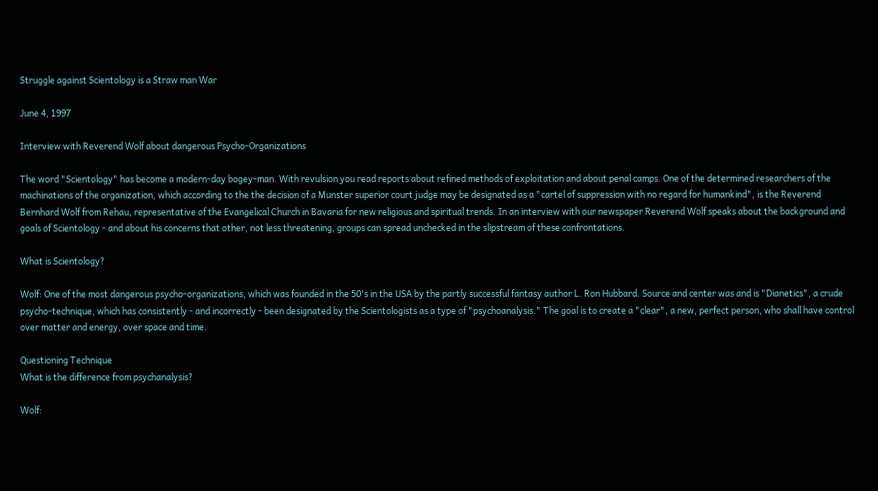Struggle against Scientology is a Straw man War

June 4, 1997

Interview with Reverend Wolf about dangerous Psycho-Organizations

The word "Scientology" has become a modern-day bogey-man. With revulsion you read reports about refined methods of exploitation and about penal camps. One of the determined researchers of the machinations of the organization, which according to the the decision of a Munster superior court judge may be designated as a "cartel of suppression with no regard for humankind", is the Reverend Bernhard Wolf from Rehau, representative of the Evangelical Church in Bavaria for new religious and spiritual trends. In an interview with our newspaper Reverend Wolf speaks about the background and goals of Scientology - and about his concerns that other, not less threatening, groups can spread unchecked in the slipstream of these confrontations.

What is Scientology?

Wolf: One of the most dangerous psycho-organizations, which was founded in the 50's in the USA by the partly successful fantasy author L. Ron Hubbard. Source and center was and is "Dianetics", a crude psycho-technique, which has consistently - and incorrectly - been designated by the Scientologists as a type of "psychoanalysis." The goal is to create a "clear", a new, perfect person, who shall have control over matter and energy, over space and time.

Questioning Technique
What is the difference from psychanalysis?

Wolf: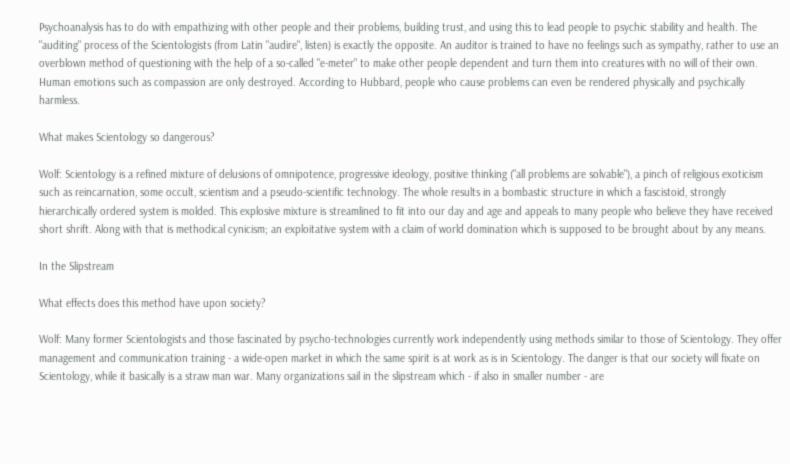Psychoanalysis has to do with empathizing with other people and their problems, building trust, and using this to lead people to psychic stability and health. The "auditing" process of the Scientologists (from Latin "audire", listen) is exactly the opposite. An auditor is trained to have no feelings such as sympathy, rather to use an overblown method of questioning with the help of a so-called "e-meter" to make other people dependent and turn them into creatures with no will of their own. Human emotions such as compassion are only destroyed. According to Hubbard, people who cause problems can even be rendered physically and psychically harmless.

What makes Scientology so dangerous?

Wolf: Scientology is a refined mixture of delusions of omnipotence, progressive ideology, positive thinking ("all problems are solvable"), a pinch of religious exoticism such as reincarnation, some occult, scientism and a pseudo-scientific technology. The whole results in a bombastic structure in which a fascistoid, strongly hierarchically ordered system is molded. This explosive mixture is streamlined to fit into our day and age and appeals to many people who believe they have received short shrift. Along with that is methodical cynicism; an exploitative system with a claim of world domination which is supposed to be brought about by any means.

In the Slipstream

What effects does this method have upon society?

Wolf: Many former Scientologists and those fascinated by psycho-technologies currently work independently using methods similar to those of Scientology. They offer management and communication training - a wide-open market in which the same spirit is at work as is in Scientology. The danger is that our society will fixate on Scientology, while it basically is a straw man war. Many organizations sail in the slipstream which - if also in smaller number - are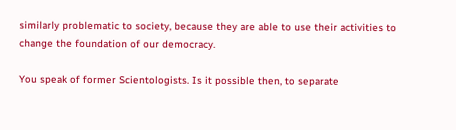similarly problematic to society, because they are able to use their activities to change the foundation of our democracy.

You speak of former Scientologists. Is it possible then, to separate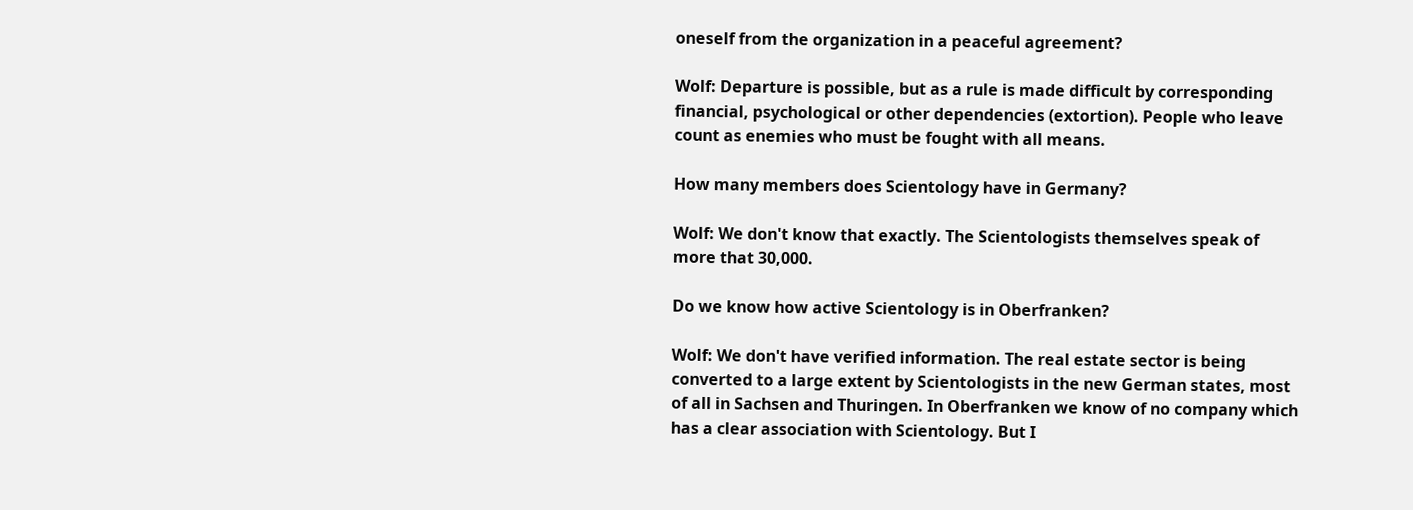oneself from the organization in a peaceful agreement?

Wolf: Departure is possible, but as a rule is made difficult by corresponding financial, psychological or other dependencies (extortion). People who leave count as enemies who must be fought with all means.

How many members does Scientology have in Germany?

Wolf: We don't know that exactly. The Scientologists themselves speak of more that 30,000.

Do we know how active Scientology is in Oberfranken?

Wolf: We don't have verified information. The real estate sector is being converted to a large extent by Scientologists in the new German states, most of all in Sachsen and Thuringen. In Oberfranken we know of no company which has a clear association with Scientology. But I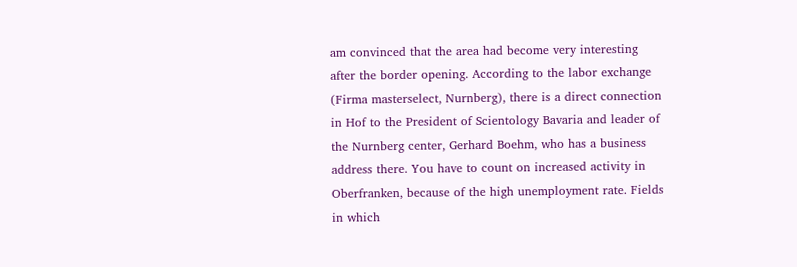am convinced that the area had become very interesting after the border opening. According to the labor exchange (Firma masterselect, Nurnberg), there is a direct connection in Hof to the President of Scientology Bavaria and leader of the Nurnberg center, Gerhard Boehm, who has a business address there. You have to count on increased activity in Oberfranken, because of the high unemployment rate. Fields in which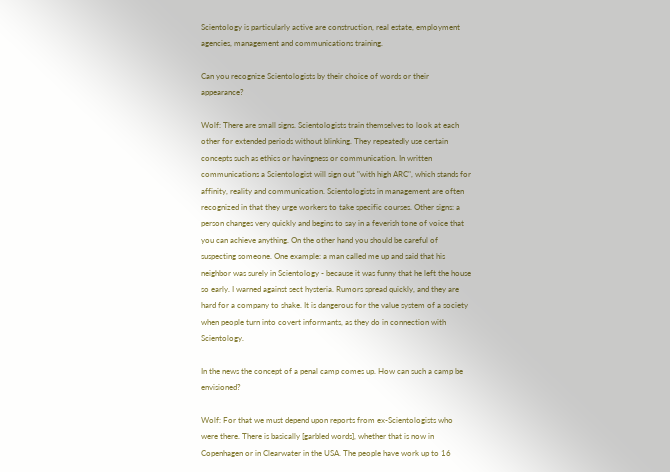Scientology is particularly active are construction, real estate, employment agencies, management and communications training.

Can you recognize Scientologists by their choice of words or their appearance?

Wolf: There are small signs. Scientologists train themselves to look at each other for extended periods without blinking. They repeatedly use certain concepts such as ethics or havingness or communication. In written communications a Scientologist will sign out "with high ARC", which stands for affinity, reality and communication. Scientologists in management are often recognized in that they urge workers to take specific courses. Other signs: a person changes very quickly and begins to say in a feverish tone of voice that you can achieve anything. On the other hand you should be careful of suspecting someone. One example: a man called me up and said that his neighbor was surely in Scientology - because it was funny that he left the house so early. I warned against sect hysteria. Rumors spread quickly, and they are hard for a company to shake. It is dangerous for the value system of a society when people turn into covert informants, as they do in connection with Scientology.

In the news the concept of a penal camp comes up. How can such a camp be envisioned?

Wolf: For that we must depend upon reports from ex-Scientologists who were there. There is basically [garbled words], whether that is now in Copenhagen or in Clearwater in the USA. The people have work up to 16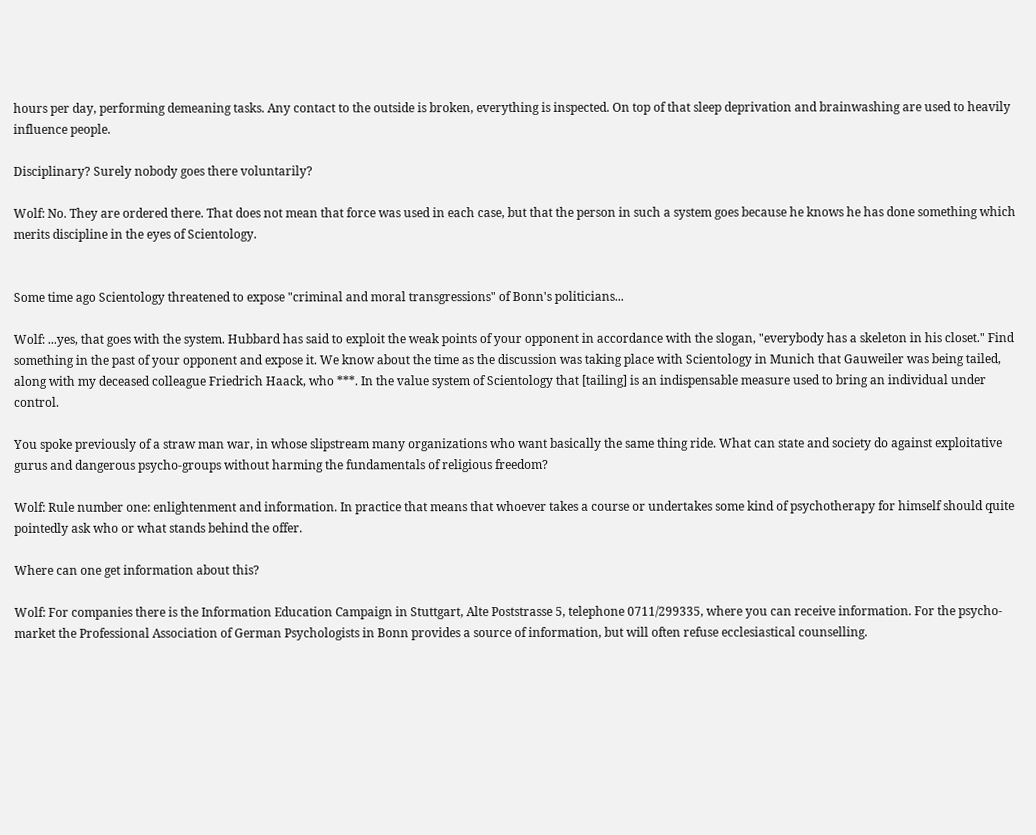hours per day, performing demeaning tasks. Any contact to the outside is broken, everything is inspected. On top of that sleep deprivation and brainwashing are used to heavily influence people.

Disciplinary? Surely nobody goes there voluntarily?

Wolf: No. They are ordered there. That does not mean that force was used in each case, but that the person in such a system goes because he knows he has done something which merits discipline in the eyes of Scientology.


Some time ago Scientology threatened to expose "criminal and moral transgressions" of Bonn's politicians...

Wolf: ...yes, that goes with the system. Hubbard has said to exploit the weak points of your opponent in accordance with the slogan, "everybody has a skeleton in his closet." Find something in the past of your opponent and expose it. We know about the time as the discussion was taking place with Scientology in Munich that Gauweiler was being tailed, along with my deceased colleague Friedrich Haack, who ***. In the value system of Scientology that [tailing] is an indispensable measure used to bring an individual under control.

You spoke previously of a straw man war, in whose slipstream many organizations who want basically the same thing ride. What can state and society do against exploitative gurus and dangerous psycho-groups without harming the fundamentals of religious freedom?

Wolf: Rule number one: enlightenment and information. In practice that means that whoever takes a course or undertakes some kind of psychotherapy for himself should quite pointedly ask who or what stands behind the offer.

Where can one get information about this?

Wolf: For companies there is the Information Education Campaign in Stuttgart, Alte Poststrasse 5, telephone 0711/299335, where you can receive information. For the psycho-market the Professional Association of German Psychologists in Bonn provides a source of information, but will often refuse ecclesiastical counselling.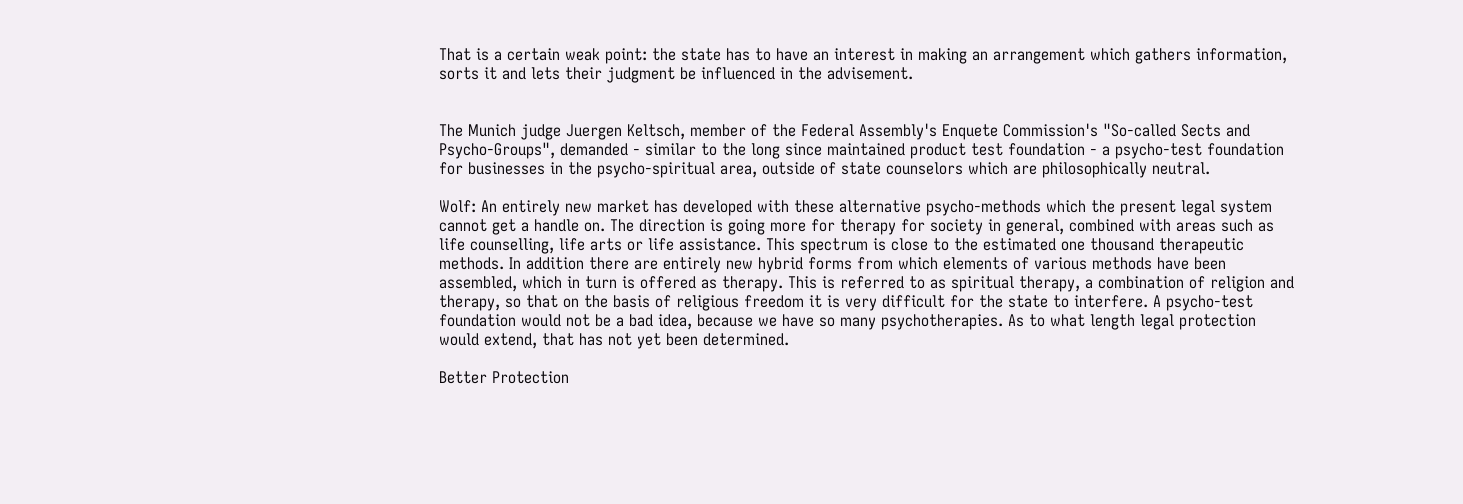That is a certain weak point: the state has to have an interest in making an arrangement which gathers information, sorts it and lets their judgment be influenced in the advisement.


The Munich judge Juergen Keltsch, member of the Federal Assembly's Enquete Commission's "So-called Sects and Psycho-Groups", demanded - similar to the long since maintained product test foundation - a psycho-test foundation for businesses in the psycho-spiritual area, outside of state counselors which are philosophically neutral.

Wolf: An entirely new market has developed with these alternative psycho-methods which the present legal system cannot get a handle on. The direction is going more for therapy for society in general, combined with areas such as life counselling, life arts or life assistance. This spectrum is close to the estimated one thousand therapeutic methods. In addition there are entirely new hybrid forms from which elements of various methods have been assembled, which in turn is offered as therapy. This is referred to as spiritual therapy, a combination of religion and therapy, so that on the basis of religious freedom it is very difficult for the state to interfere. A psycho-test foundation would not be a bad idea, because we have so many psychotherapies. As to what length legal protection would extend, that has not yet been determined.

Better Protection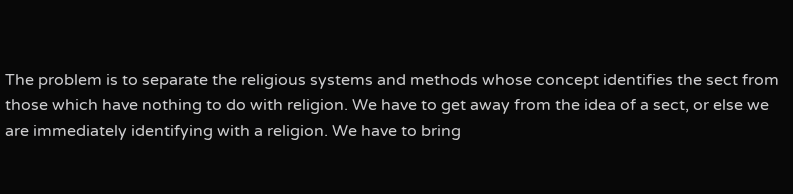The problem is to separate the religious systems and methods whose concept identifies the sect from those which have nothing to do with religion. We have to get away from the idea of a sect, or else we are immediately identifying with a religion. We have to bring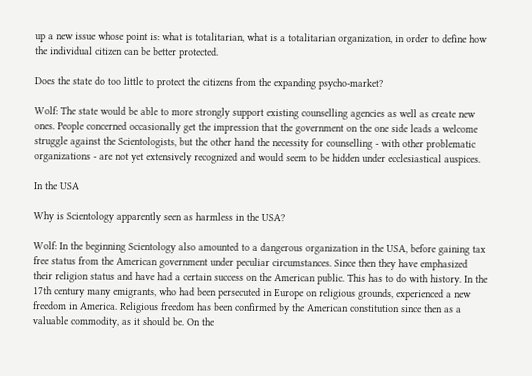up a new issue whose point is: what is totalitarian, what is a totalitarian organization, in order to define how the individual citizen can be better protected.

Does the state do too little to protect the citizens from the expanding psycho-market?

Wolf: The state would be able to more strongly support existing counselling agencies as well as create new ones. People concerned occasionally get the impression that the government on the one side leads a welcome struggle against the Scientologists, but the other hand the necessity for counselling - with other problematic organizations - are not yet extensively recognized and would seem to be hidden under ecclesiastical auspices.

In the USA

Why is Scientology apparently seen as harmless in the USA?

Wolf: In the beginning Scientology also amounted to a dangerous organization in the USA, before gaining tax free status from the American government under peculiar circumstances. Since then they have emphasized their religion status and have had a certain success on the American public. This has to do with history. In the 17th century many emigrants, who had been persecuted in Europe on religious grounds, experienced a new freedom in America. Religious freedom has been confirmed by the American constitution since then as a valuable commodity, as it should be. On the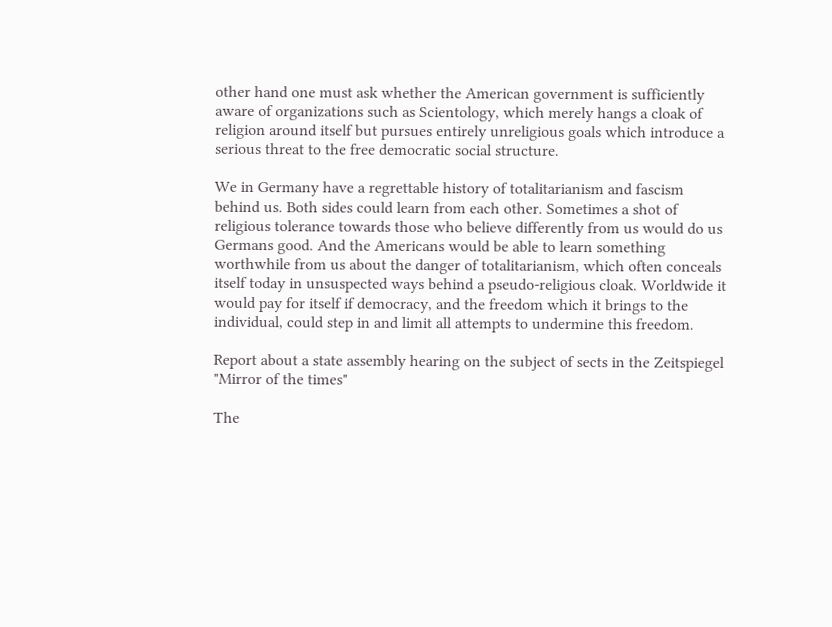other hand one must ask whether the American government is sufficiently aware of organizations such as Scientology, which merely hangs a cloak of religion around itself but pursues entirely unreligious goals which introduce a serious threat to the free democratic social structure.

We in Germany have a regrettable history of totalitarianism and fascism behind us. Both sides could learn from each other. Sometimes a shot of religious tolerance towards those who believe differently from us would do us Germans good. And the Americans would be able to learn something worthwhile from us about the danger of totalitarianism, which often conceals itself today in unsuspected ways behind a pseudo-religious cloak. Worldwide it would pay for itself if democracy, and the freedom which it brings to the individual, could step in and limit all attempts to undermine this freedom.

Report about a state assembly hearing on the subject of sects in the Zeitspiegel "Mirror of the times"

The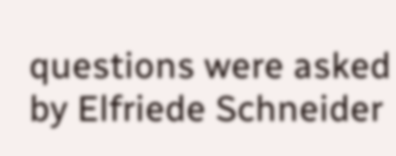questions were asked by Elfriede Schneider